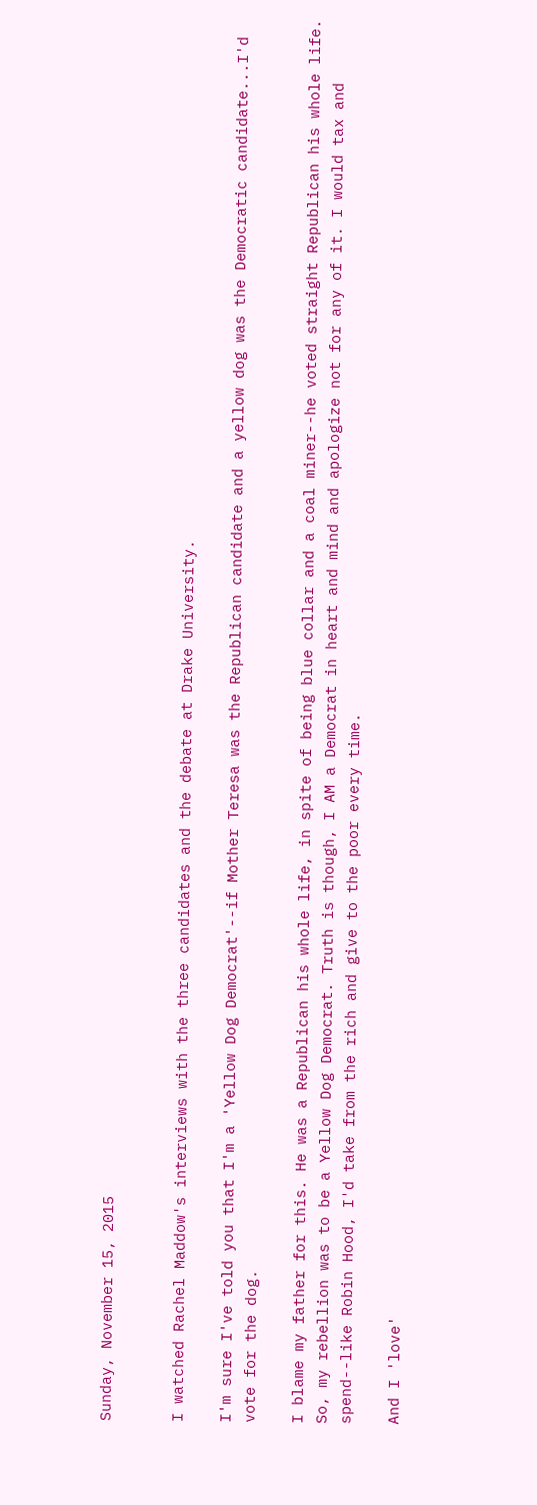Sunday, November 15, 2015


I watched Rachel Maddow's interviews with the three candidates and the debate at Drake University.

I'm sure I've told you that I'm a 'Yellow Dog Democrat'--if Mother Teresa was the Republican candidate and a yellow dog was the Democratic candidate...I'd vote for the dog.

I blame my father for this. He was a Republican his whole life, in spite of being blue collar and a coal miner--he voted straight Republican his whole life. So, my rebellion was to be a Yellow Dog Democrat. Truth is though, I AM a Democrat in heart and mind and apologize not for any of it. I would tax and spend--like Robin Hood, I'd take from the rich and give to the poor every time.

And I 'love'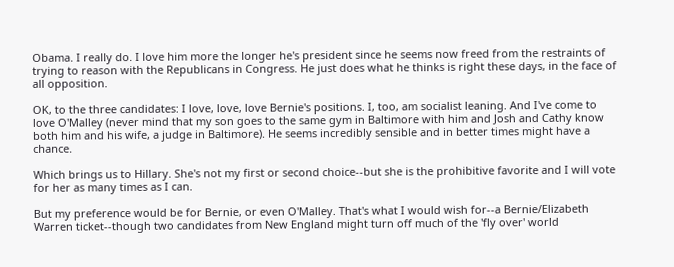Obama. I really do. I love him more the longer he's president since he seems now freed from the restraints of trying to reason with the Republicans in Congress. He just does what he thinks is right these days, in the face of all opposition.

OK, to the three candidates: I love, love, love Bernie's positions. I, too, am socialist leaning. And I've come to love O'Malley (never mind that my son goes to the same gym in Baltimore with him and Josh and Cathy know both him and his wife, a judge in Baltimore). He seems incredibly sensible and in better times might have a chance.

Which brings us to Hillary. She's not my first or second choice--but she is the prohibitive favorite and I will vote for her as many times as I can.

But my preference would be for Bernie, or even O'Malley. That's what I would wish for--a Bernie/Elizabeth Warren ticket--though two candidates from New England might turn off much of the 'fly over' world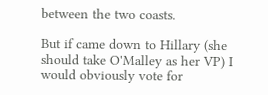between the two coasts.

But if came down to Hillary (she should take O'Malley as her VP) I would obviously vote for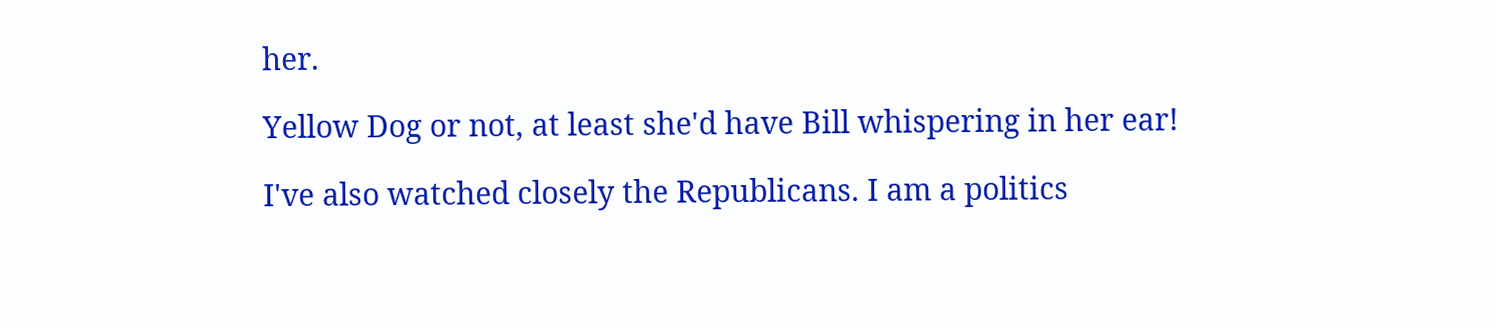her.

Yellow Dog or not, at least she'd have Bill whispering in her ear!

I've also watched closely the Republicans. I am a politics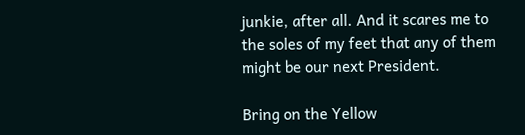junkie, after all. And it scares me to the soles of my feet that any of them might be our next President.

Bring on the Yellow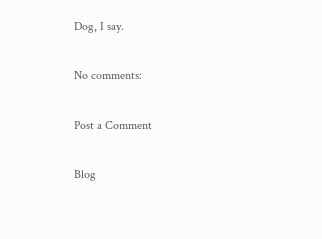Dog, I say.

No comments:

Post a Comment

Blog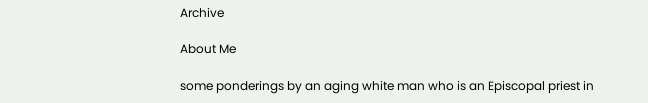Archive

About Me

some ponderings by an aging white man who is an Episcopal priest in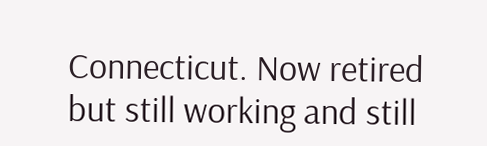Connecticut. Now retired but still working and still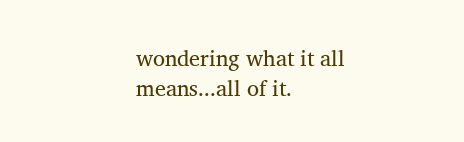wondering what it all means...all of it.